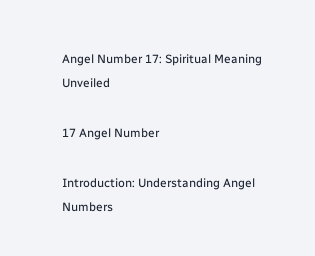Angel Number 17: Spiritual Meaning Unveiled

17 Angel Number

Introduction: Understanding Angel Numbers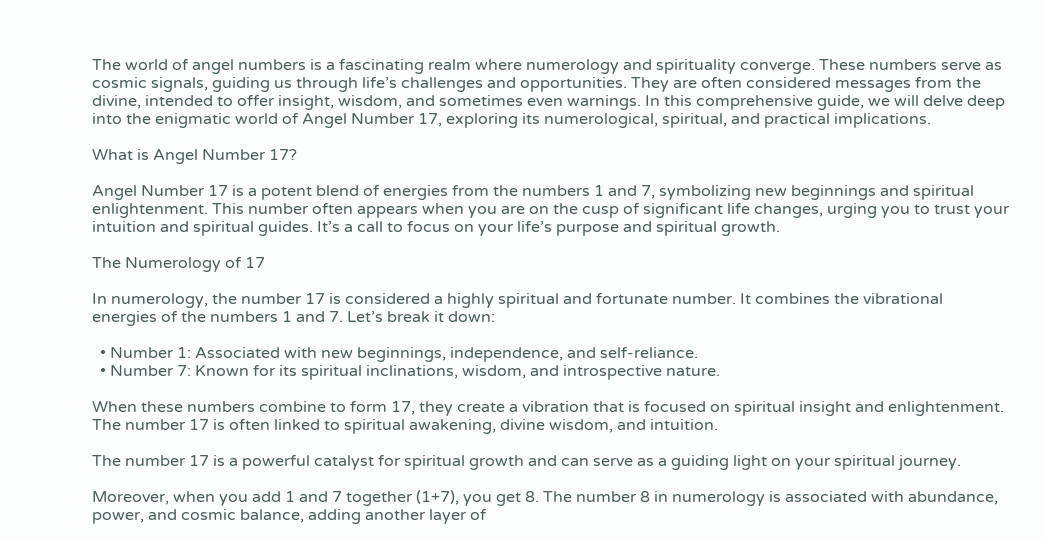The world of angel numbers is a fascinating realm where numerology and spirituality converge. These numbers serve as cosmic signals, guiding us through life’s challenges and opportunities. They are often considered messages from the divine, intended to offer insight, wisdom, and sometimes even warnings. In this comprehensive guide, we will delve deep into the enigmatic world of Angel Number 17, exploring its numerological, spiritual, and practical implications.

What is Angel Number 17?

Angel Number 17 is a potent blend of energies from the numbers 1 and 7, symbolizing new beginnings and spiritual enlightenment. This number often appears when you are on the cusp of significant life changes, urging you to trust your intuition and spiritual guides. It’s a call to focus on your life’s purpose and spiritual growth.

The Numerology of 17

In numerology, the number 17 is considered a highly spiritual and fortunate number. It combines the vibrational energies of the numbers 1 and 7. Let’s break it down:

  • Number 1: Associated with new beginnings, independence, and self-reliance.
  • Number 7: Known for its spiritual inclinations, wisdom, and introspective nature.

When these numbers combine to form 17, they create a vibration that is focused on spiritual insight and enlightenment. The number 17 is often linked to spiritual awakening, divine wisdom, and intuition.

The number 17 is a powerful catalyst for spiritual growth and can serve as a guiding light on your spiritual journey.

Moreover, when you add 1 and 7 together (1+7), you get 8. The number 8 in numerology is associated with abundance, power, and cosmic balance, adding another layer of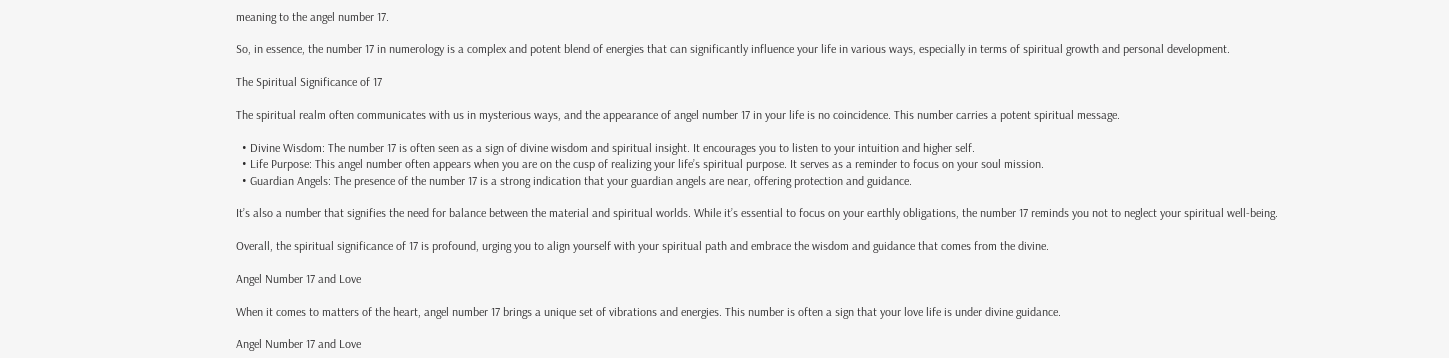meaning to the angel number 17.

So, in essence, the number 17 in numerology is a complex and potent blend of energies that can significantly influence your life in various ways, especially in terms of spiritual growth and personal development.

The Spiritual Significance of 17

The spiritual realm often communicates with us in mysterious ways, and the appearance of angel number 17 in your life is no coincidence. This number carries a potent spiritual message.

  • Divine Wisdom: The number 17 is often seen as a sign of divine wisdom and spiritual insight. It encourages you to listen to your intuition and higher self.
  • Life Purpose: This angel number often appears when you are on the cusp of realizing your life’s spiritual purpose. It serves as a reminder to focus on your soul mission.
  • Guardian Angels: The presence of the number 17 is a strong indication that your guardian angels are near, offering protection and guidance.

It’s also a number that signifies the need for balance between the material and spiritual worlds. While it’s essential to focus on your earthly obligations, the number 17 reminds you not to neglect your spiritual well-being.

Overall, the spiritual significance of 17 is profound, urging you to align yourself with your spiritual path and embrace the wisdom and guidance that comes from the divine.

Angel Number 17 and Love

When it comes to matters of the heart, angel number 17 brings a unique set of vibrations and energies. This number is often a sign that your love life is under divine guidance.

Angel Number 17 and Love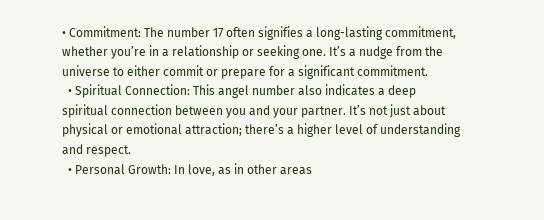• Commitment: The number 17 often signifies a long-lasting commitment, whether you’re in a relationship or seeking one. It’s a nudge from the universe to either commit or prepare for a significant commitment.
  • Spiritual Connection: This angel number also indicates a deep spiritual connection between you and your partner. It’s not just about physical or emotional attraction; there’s a higher level of understanding and respect.
  • Personal Growth: In love, as in other areas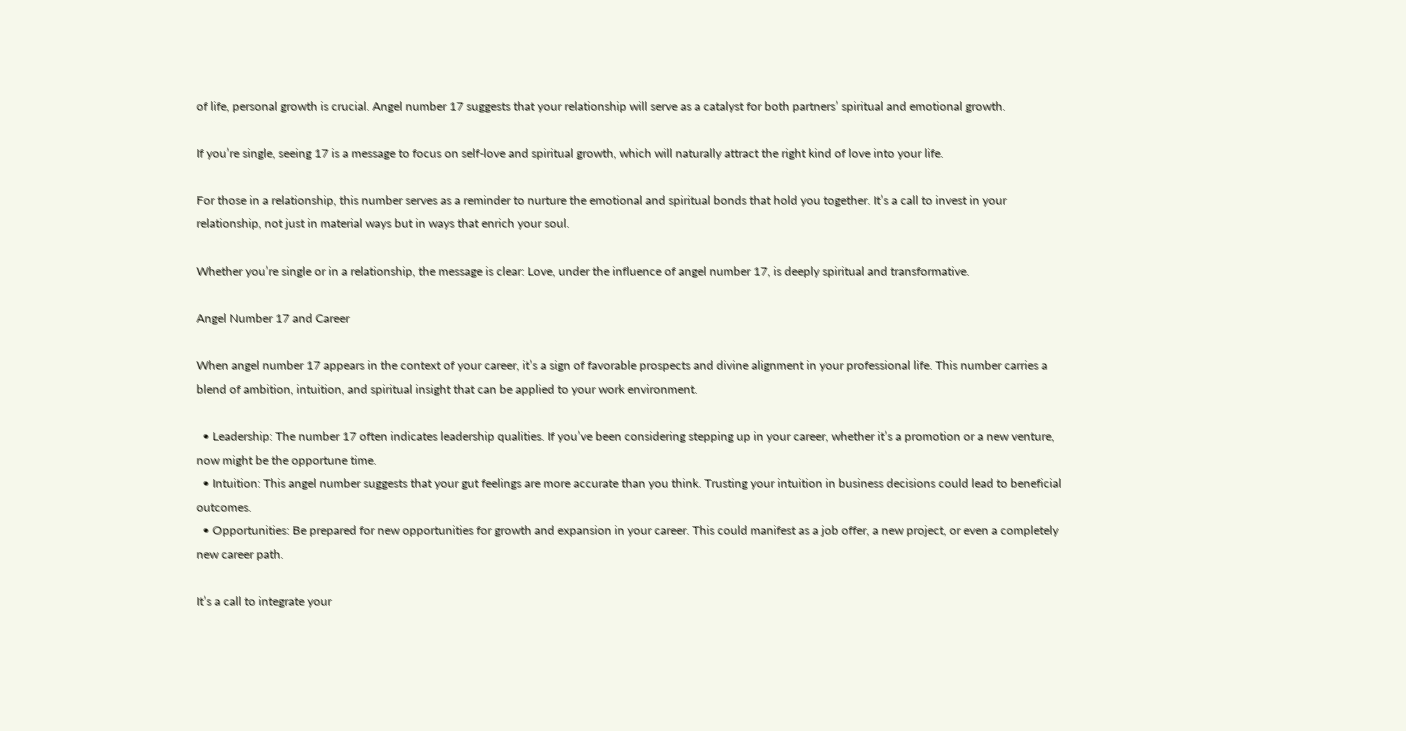of life, personal growth is crucial. Angel number 17 suggests that your relationship will serve as a catalyst for both partners’ spiritual and emotional growth.

If you’re single, seeing 17 is a message to focus on self-love and spiritual growth, which will naturally attract the right kind of love into your life.

For those in a relationship, this number serves as a reminder to nurture the emotional and spiritual bonds that hold you together. It’s a call to invest in your relationship, not just in material ways but in ways that enrich your soul.

Whether you’re single or in a relationship, the message is clear: Love, under the influence of angel number 17, is deeply spiritual and transformative.

Angel Number 17 and Career

When angel number 17 appears in the context of your career, it’s a sign of favorable prospects and divine alignment in your professional life. This number carries a blend of ambition, intuition, and spiritual insight that can be applied to your work environment.

  • Leadership: The number 17 often indicates leadership qualities. If you’ve been considering stepping up in your career, whether it’s a promotion or a new venture, now might be the opportune time.
  • Intuition: This angel number suggests that your gut feelings are more accurate than you think. Trusting your intuition in business decisions could lead to beneficial outcomes.
  • Opportunities: Be prepared for new opportunities for growth and expansion in your career. This could manifest as a job offer, a new project, or even a completely new career path.

It’s a call to integrate your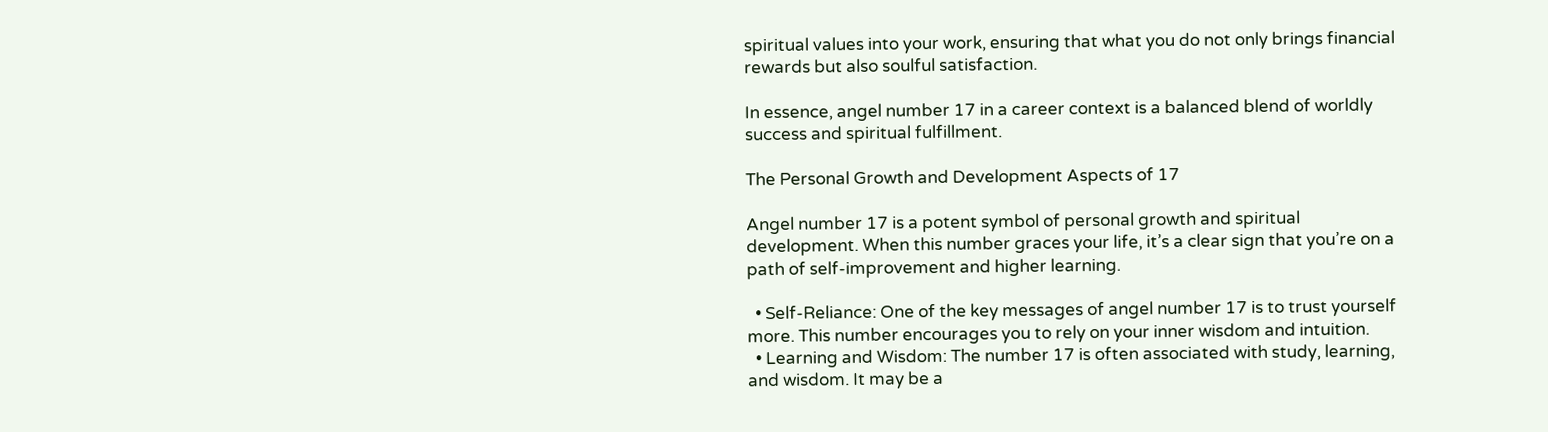spiritual values into your work, ensuring that what you do not only brings financial rewards but also soulful satisfaction.

In essence, angel number 17 in a career context is a balanced blend of worldly success and spiritual fulfillment.

The Personal Growth and Development Aspects of 17

Angel number 17 is a potent symbol of personal growth and spiritual development. When this number graces your life, it’s a clear sign that you’re on a path of self-improvement and higher learning.

  • Self-Reliance: One of the key messages of angel number 17 is to trust yourself more. This number encourages you to rely on your inner wisdom and intuition.
  • Learning and Wisdom: The number 17 is often associated with study, learning, and wisdom. It may be a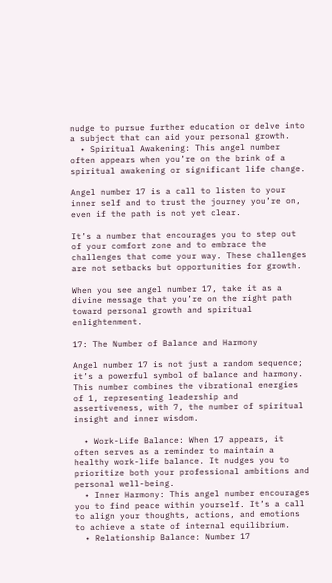nudge to pursue further education or delve into a subject that can aid your personal growth.
  • Spiritual Awakening: This angel number often appears when you’re on the brink of a spiritual awakening or significant life change.

Angel number 17 is a call to listen to your inner self and to trust the journey you’re on, even if the path is not yet clear.

It’s a number that encourages you to step out of your comfort zone and to embrace the challenges that come your way. These challenges are not setbacks but opportunities for growth.

When you see angel number 17, take it as a divine message that you’re on the right path toward personal growth and spiritual enlightenment.

17: The Number of Balance and Harmony

Angel number 17 is not just a random sequence; it’s a powerful symbol of balance and harmony. This number combines the vibrational energies of 1, representing leadership and assertiveness, with 7, the number of spiritual insight and inner wisdom.

  • Work-Life Balance: When 17 appears, it often serves as a reminder to maintain a healthy work-life balance. It nudges you to prioritize both your professional ambitions and personal well-being.
  • Inner Harmony: This angel number encourages you to find peace within yourself. It’s a call to align your thoughts, actions, and emotions to achieve a state of internal equilibrium.
  • Relationship Balance: Number 17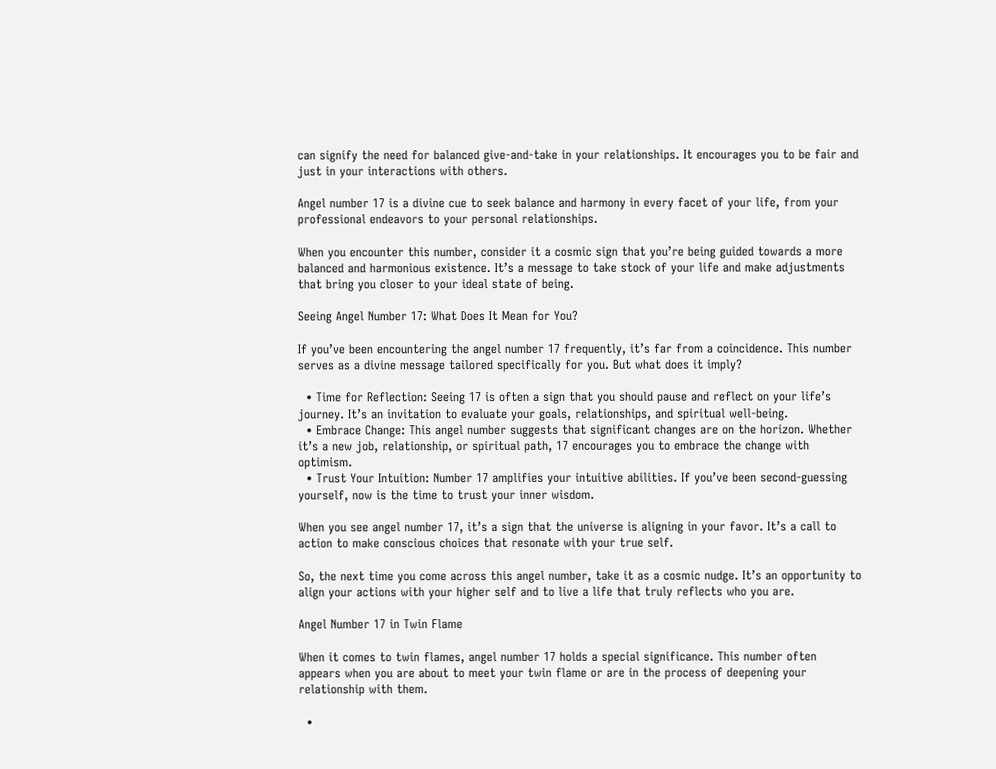can signify the need for balanced give-and-take in your relationships. It encourages you to be fair and just in your interactions with others.

Angel number 17 is a divine cue to seek balance and harmony in every facet of your life, from your professional endeavors to your personal relationships.

When you encounter this number, consider it a cosmic sign that you’re being guided towards a more balanced and harmonious existence. It’s a message to take stock of your life and make adjustments that bring you closer to your ideal state of being.

Seeing Angel Number 17: What Does It Mean for You?

If you’ve been encountering the angel number 17 frequently, it’s far from a coincidence. This number serves as a divine message tailored specifically for you. But what does it imply?

  • Time for Reflection: Seeing 17 is often a sign that you should pause and reflect on your life’s journey. It’s an invitation to evaluate your goals, relationships, and spiritual well-being.
  • Embrace Change: This angel number suggests that significant changes are on the horizon. Whether it’s a new job, relationship, or spiritual path, 17 encourages you to embrace the change with optimism.
  • Trust Your Intuition: Number 17 amplifies your intuitive abilities. If you’ve been second-guessing yourself, now is the time to trust your inner wisdom.

When you see angel number 17, it’s a sign that the universe is aligning in your favor. It’s a call to action to make conscious choices that resonate with your true self.

So, the next time you come across this angel number, take it as a cosmic nudge. It’s an opportunity to align your actions with your higher self and to live a life that truly reflects who you are.

Angel Number 17 in Twin Flame

When it comes to twin flames, angel number 17 holds a special significance. This number often appears when you are about to meet your twin flame or are in the process of deepening your relationship with them.

  •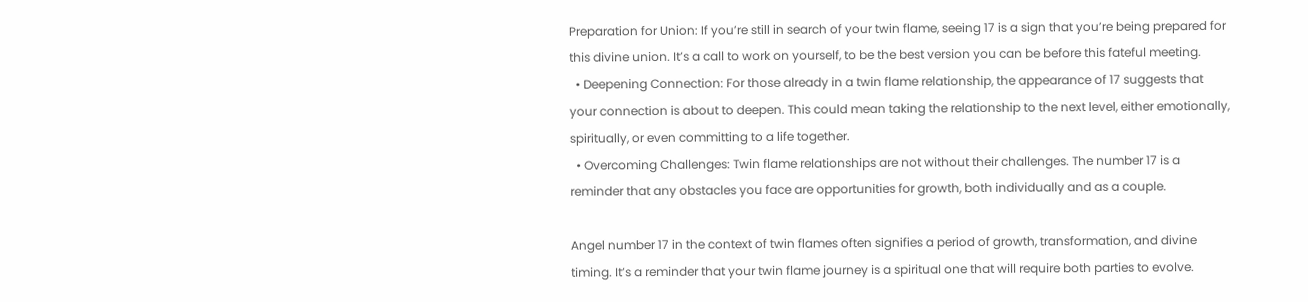Preparation for Union: If you’re still in search of your twin flame, seeing 17 is a sign that you’re being prepared for this divine union. It’s a call to work on yourself, to be the best version you can be before this fateful meeting.
  • Deepening Connection: For those already in a twin flame relationship, the appearance of 17 suggests that your connection is about to deepen. This could mean taking the relationship to the next level, either emotionally, spiritually, or even committing to a life together.
  • Overcoming Challenges: Twin flame relationships are not without their challenges. The number 17 is a reminder that any obstacles you face are opportunities for growth, both individually and as a couple.

Angel number 17 in the context of twin flames often signifies a period of growth, transformation, and divine timing. It’s a reminder that your twin flame journey is a spiritual one that will require both parties to evolve.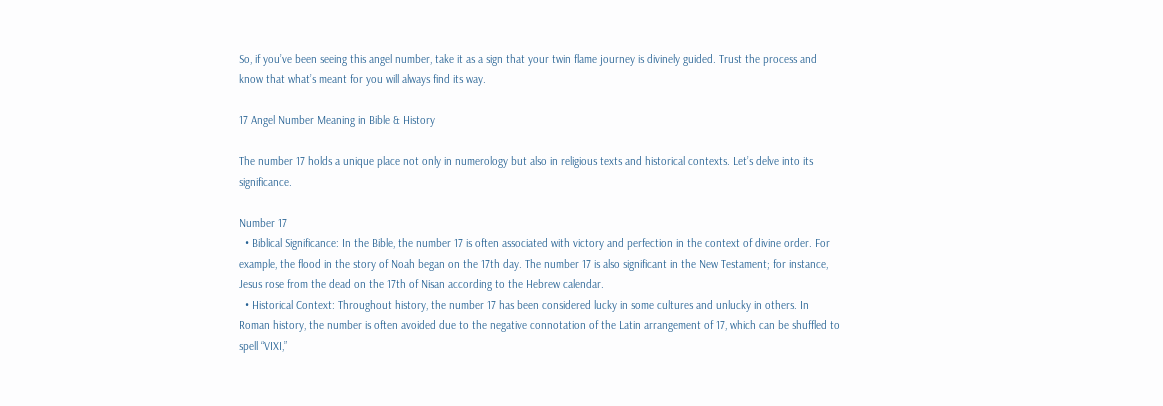So, if you’ve been seeing this angel number, take it as a sign that your twin flame journey is divinely guided. Trust the process and know that what’s meant for you will always find its way.

17 Angel Number Meaning in Bible & History

The number 17 holds a unique place not only in numerology but also in religious texts and historical contexts. Let’s delve into its significance.

Number 17
  • Biblical Significance: In the Bible, the number 17 is often associated with victory and perfection in the context of divine order. For example, the flood in the story of Noah began on the 17th day. The number 17 is also significant in the New Testament; for instance, Jesus rose from the dead on the 17th of Nisan according to the Hebrew calendar.
  • Historical Context: Throughout history, the number 17 has been considered lucky in some cultures and unlucky in others. In Roman history, the number is often avoided due to the negative connotation of the Latin arrangement of 17, which can be shuffled to spell “VIXI,”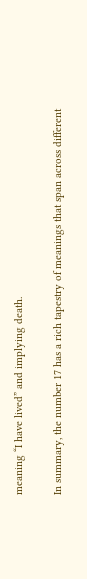meaning “I have lived” and implying death.

In summary, the number 17 has a rich tapestry of meanings that span across different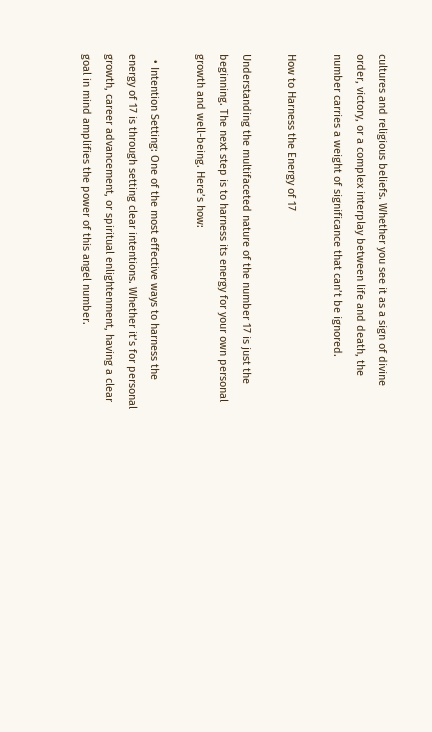cultures and religious beliefs. Whether you see it as a sign of divine order, victory, or a complex interplay between life and death, the number carries a weight of significance that can’t be ignored.

How to Harness the Energy of 17

Understanding the multifaceted nature of the number 17 is just the beginning. The next step is to harness its energy for your own personal growth and well-being. Here’s how:

  • Intention Setting: One of the most effective ways to harness the energy of 17 is through setting clear intentions. Whether it’s for personal growth, career advancement, or spiritual enlightenment, having a clear goal in mind amplifies the power of this angel number.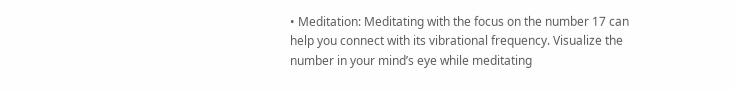• Meditation: Meditating with the focus on the number 17 can help you connect with its vibrational frequency. Visualize the number in your mind’s eye while meditating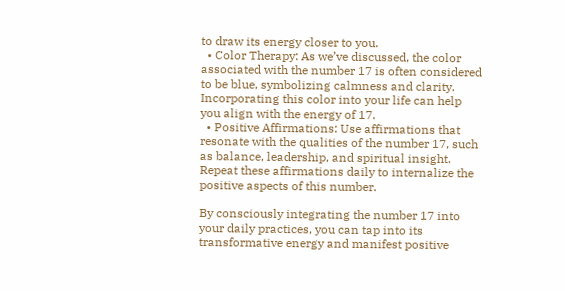to draw its energy closer to you.
  • Color Therapy: As we’ve discussed, the color associated with the number 17 is often considered to be blue, symbolizing calmness and clarity. Incorporating this color into your life can help you align with the energy of 17.
  • Positive Affirmations: Use affirmations that resonate with the qualities of the number 17, such as balance, leadership, and spiritual insight. Repeat these affirmations daily to internalize the positive aspects of this number.

By consciously integrating the number 17 into your daily practices, you can tap into its transformative energy and manifest positive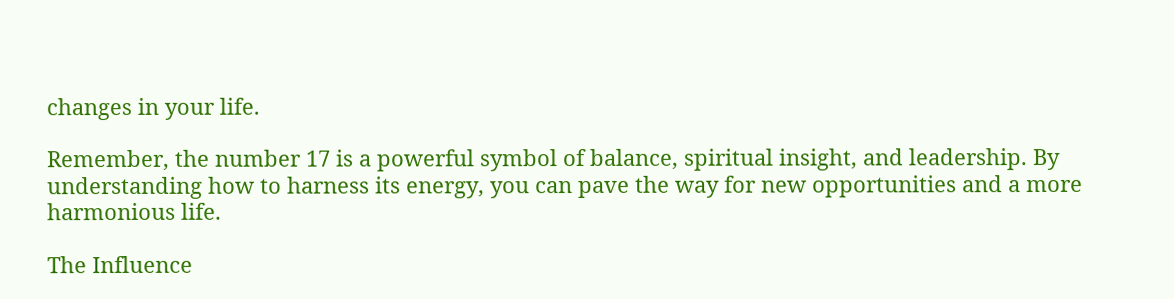changes in your life.

Remember, the number 17 is a powerful symbol of balance, spiritual insight, and leadership. By understanding how to harness its energy, you can pave the way for new opportunities and a more harmonious life.

The Influence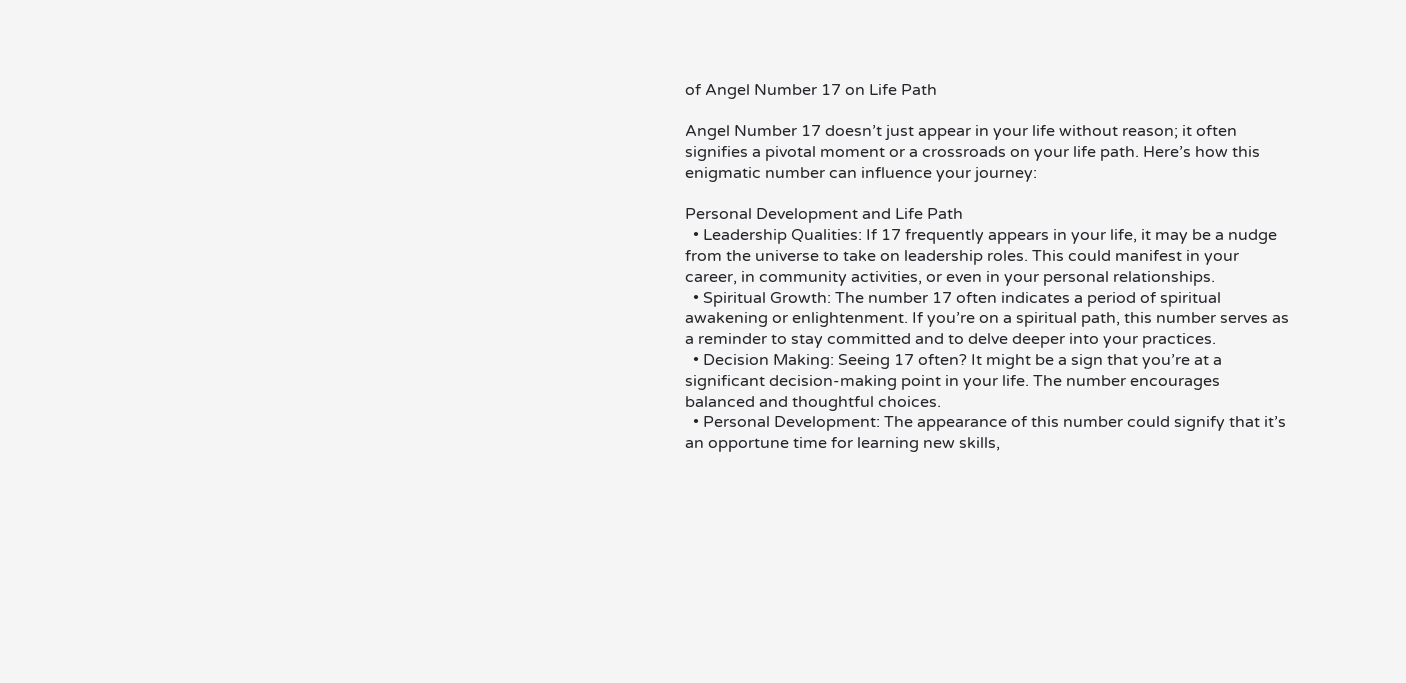of Angel Number 17 on Life Path

Angel Number 17 doesn’t just appear in your life without reason; it often signifies a pivotal moment or a crossroads on your life path. Here’s how this enigmatic number can influence your journey:

Personal Development and Life Path
  • Leadership Qualities: If 17 frequently appears in your life, it may be a nudge from the universe to take on leadership roles. This could manifest in your career, in community activities, or even in your personal relationships.
  • Spiritual Growth: The number 17 often indicates a period of spiritual awakening or enlightenment. If you’re on a spiritual path, this number serves as a reminder to stay committed and to delve deeper into your practices.
  • Decision Making: Seeing 17 often? It might be a sign that you’re at a significant decision-making point in your life. The number encourages balanced and thoughtful choices.
  • Personal Development: The appearance of this number could signify that it’s an opportune time for learning new skills,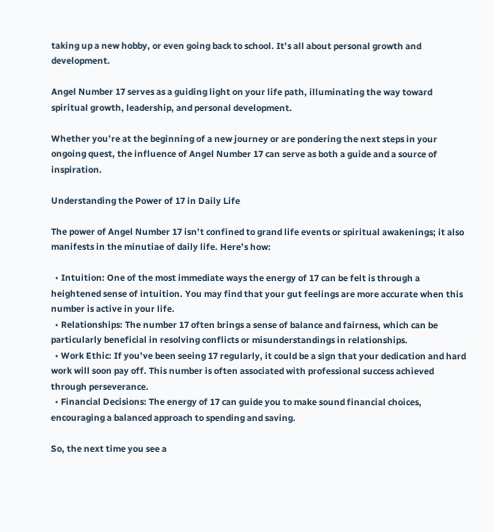taking up a new hobby, or even going back to school. It’s all about personal growth and development.

Angel Number 17 serves as a guiding light on your life path, illuminating the way toward spiritual growth, leadership, and personal development.

Whether you’re at the beginning of a new journey or are pondering the next steps in your ongoing quest, the influence of Angel Number 17 can serve as both a guide and a source of inspiration.

Understanding the Power of 17 in Daily Life

The power of Angel Number 17 isn’t confined to grand life events or spiritual awakenings; it also manifests in the minutiae of daily life. Here’s how:

  • Intuition: One of the most immediate ways the energy of 17 can be felt is through a heightened sense of intuition. You may find that your gut feelings are more accurate when this number is active in your life.
  • Relationships: The number 17 often brings a sense of balance and fairness, which can be particularly beneficial in resolving conflicts or misunderstandings in relationships.
  • Work Ethic: If you’ve been seeing 17 regularly, it could be a sign that your dedication and hard work will soon pay off. This number is often associated with professional success achieved through perseverance.
  • Financial Decisions: The energy of 17 can guide you to make sound financial choices, encouraging a balanced approach to spending and saving.

So, the next time you see a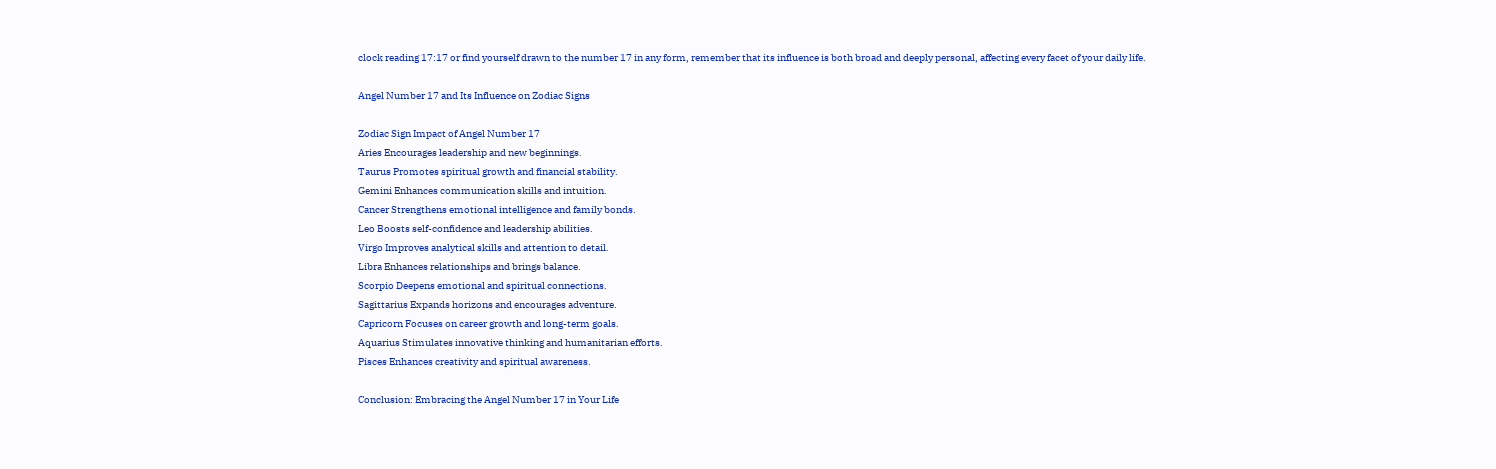clock reading 17:17 or find yourself drawn to the number 17 in any form, remember that its influence is both broad and deeply personal, affecting every facet of your daily life.

Angel Number 17 and Its Influence on Zodiac Signs

Zodiac Sign Impact of Angel Number 17
Aries Encourages leadership and new beginnings.
Taurus Promotes spiritual growth and financial stability.
Gemini Enhances communication skills and intuition.
Cancer Strengthens emotional intelligence and family bonds.
Leo Boosts self-confidence and leadership abilities.
Virgo Improves analytical skills and attention to detail.
Libra Enhances relationships and brings balance.
Scorpio Deepens emotional and spiritual connections.
Sagittarius Expands horizons and encourages adventure.
Capricorn Focuses on career growth and long-term goals.
Aquarius Stimulates innovative thinking and humanitarian efforts.
Pisces Enhances creativity and spiritual awareness.

Conclusion: Embracing the Angel Number 17 in Your Life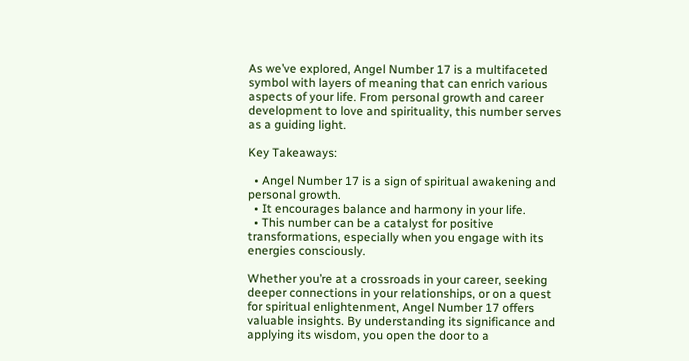As we’ve explored, Angel Number 17 is a multifaceted symbol with layers of meaning that can enrich various aspects of your life. From personal growth and career development to love and spirituality, this number serves as a guiding light.

Key Takeaways:

  • Angel Number 17 is a sign of spiritual awakening and personal growth.
  • It encourages balance and harmony in your life.
  • This number can be a catalyst for positive transformations, especially when you engage with its energies consciously.

Whether you’re at a crossroads in your career, seeking deeper connections in your relationships, or on a quest for spiritual enlightenment, Angel Number 17 offers valuable insights. By understanding its significance and applying its wisdom, you open the door to a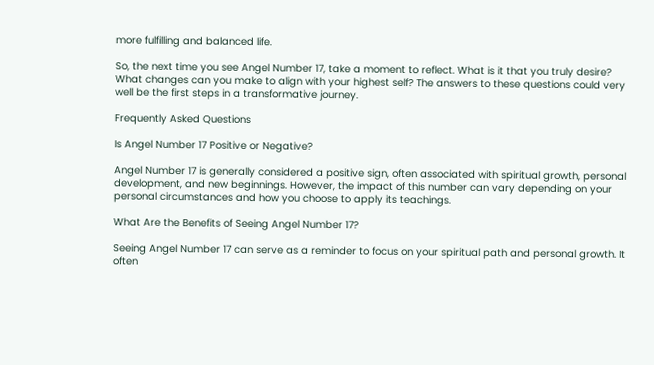more fulfilling and balanced life.

So, the next time you see Angel Number 17, take a moment to reflect. What is it that you truly desire? What changes can you make to align with your highest self? The answers to these questions could very well be the first steps in a transformative journey.

Frequently Asked Questions

Is Angel Number 17 Positive or Negative?

Angel Number 17 is generally considered a positive sign, often associated with spiritual growth, personal development, and new beginnings. However, the impact of this number can vary depending on your personal circumstances and how you choose to apply its teachings.

What Are the Benefits of Seeing Angel Number 17?

Seeing Angel Number 17 can serve as a reminder to focus on your spiritual path and personal growth. It often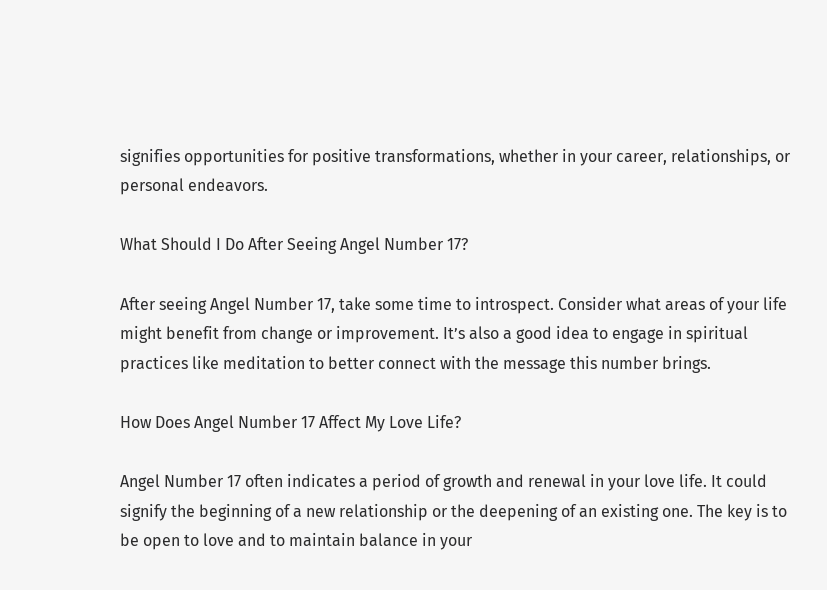signifies opportunities for positive transformations, whether in your career, relationships, or personal endeavors.

What Should I Do After Seeing Angel Number 17?

After seeing Angel Number 17, take some time to introspect. Consider what areas of your life might benefit from change or improvement. It’s also a good idea to engage in spiritual practices like meditation to better connect with the message this number brings.

How Does Angel Number 17 Affect My Love Life?

Angel Number 17 often indicates a period of growth and renewal in your love life. It could signify the beginning of a new relationship or the deepening of an existing one. The key is to be open to love and to maintain balance in your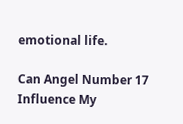emotional life.

Can Angel Number 17 Influence My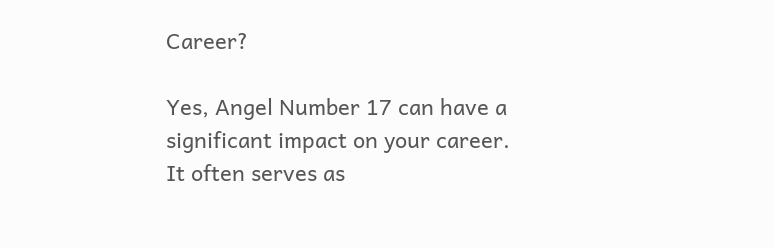Career?

Yes, Angel Number 17 can have a significant impact on your career. It often serves as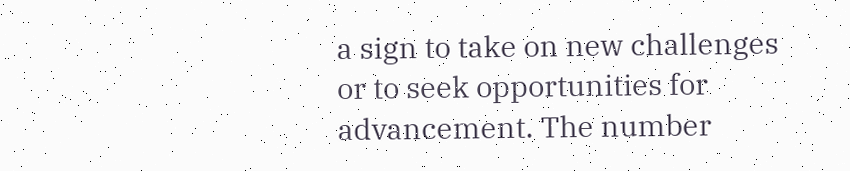a sign to take on new challenges or to seek opportunities for advancement. The number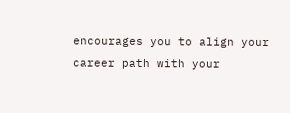encourages you to align your career path with your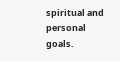spiritual and personal goals.